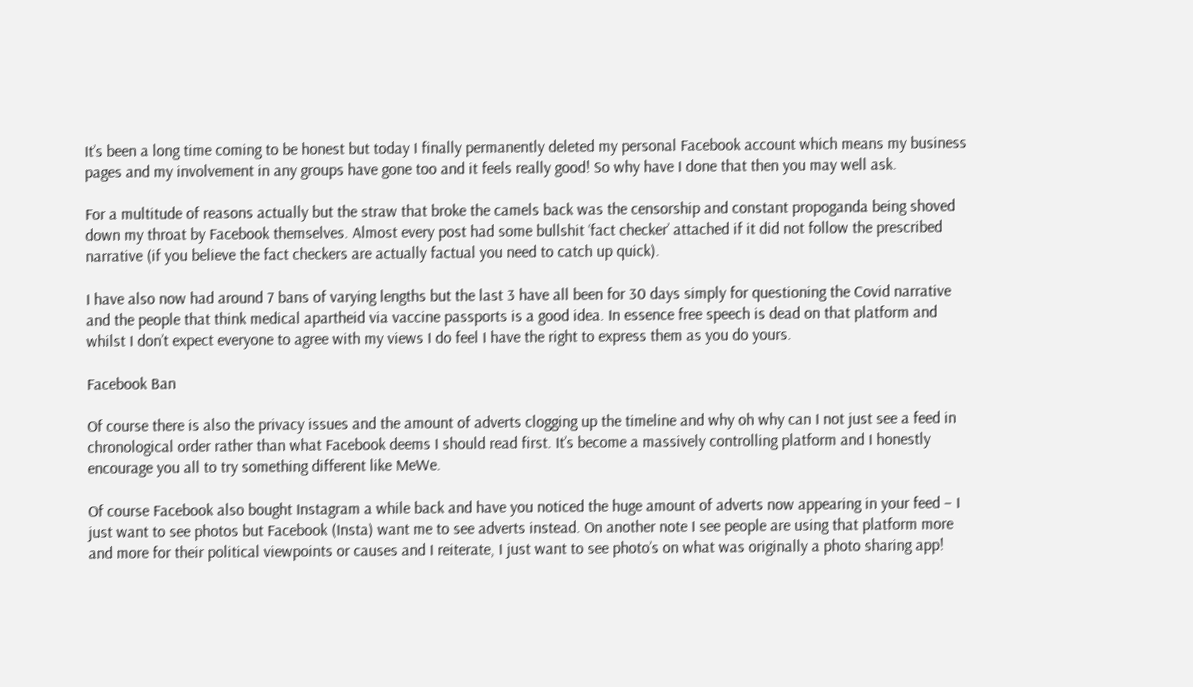It’s been a long time coming to be honest but today I finally permanently deleted my personal Facebook account which means my business pages and my involvement in any groups have gone too and it feels really good! So why have I done that then you may well ask.

For a multitude of reasons actually but the straw that broke the camels back was the censorship and constant propoganda being shoved down my throat by Facebook themselves. Almost every post had some bullshit ‘fact checker’ attached if it did not follow the prescribed narrative (if you believe the fact checkers are actually factual you need to catch up quick).

I have also now had around 7 bans of varying lengths but the last 3 have all been for 30 days simply for questioning the Covid narrative and the people that think medical apartheid via vaccine passports is a good idea. In essence free speech is dead on that platform and whilst I don’t expect everyone to agree with my views I do feel I have the right to express them as you do yours.

Facebook Ban

Of course there is also the privacy issues and the amount of adverts clogging up the timeline and why oh why can I not just see a feed in chronological order rather than what Facebook deems I should read first. It’s become a massively controlling platform and I honestly encourage you all to try something different like MeWe.

Of course Facebook also bought Instagram a while back and have you noticed the huge amount of adverts now appearing in your feed – I just want to see photos but Facebook (Insta) want me to see adverts instead. On another note I see people are using that platform more and more for their political viewpoints or causes and I reiterate, I just want to see photo’s on what was originally a photo sharing app!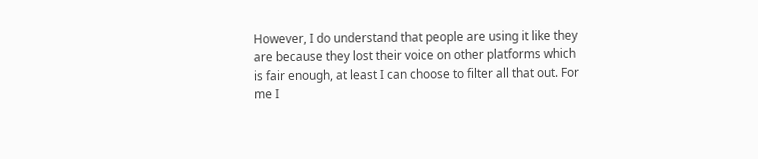However, I do understand that people are using it like they are because they lost their voice on other platforms which is fair enough, at least I can choose to filter all that out. For me I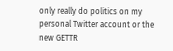only really do politics on my personal Twitter account or the new GETTR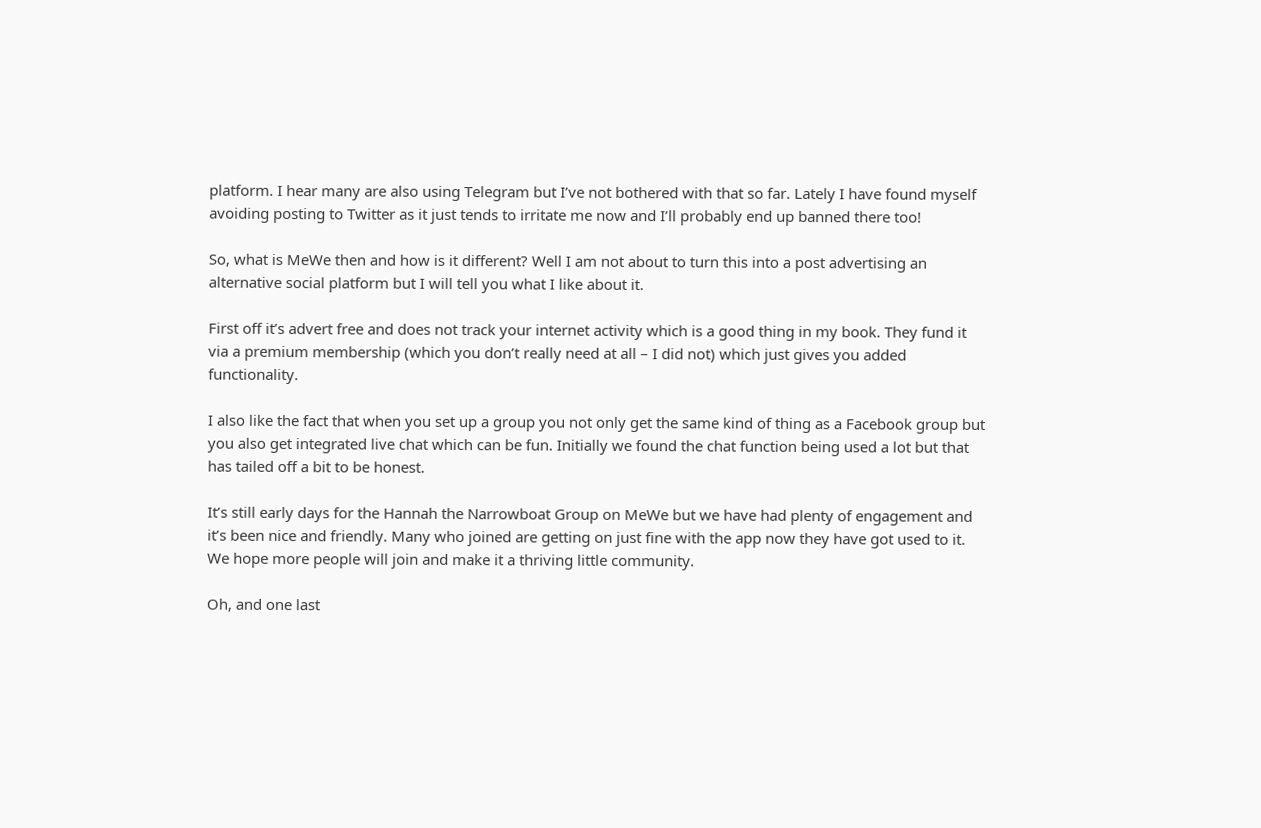platform. I hear many are also using Telegram but I’ve not bothered with that so far. Lately I have found myself avoiding posting to Twitter as it just tends to irritate me now and I’ll probably end up banned there too!

So, what is MeWe then and how is it different? Well I am not about to turn this into a post advertising an alternative social platform but I will tell you what I like about it.

First off it’s advert free and does not track your internet activity which is a good thing in my book. They fund it via a premium membership (which you don’t really need at all – I did not) which just gives you added functionality.

I also like the fact that when you set up a group you not only get the same kind of thing as a Facebook group but you also get integrated live chat which can be fun. Initially we found the chat function being used a lot but that has tailed off a bit to be honest.

It’s still early days for the Hannah the Narrowboat Group on MeWe but we have had plenty of engagement and it’s been nice and friendly. Many who joined are getting on just fine with the app now they have got used to it. We hope more people will join and make it a thriving little community.

Oh, and one last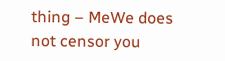thing – MeWe does not censor you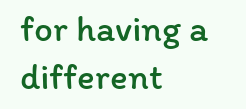for having a different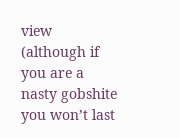view (although if you are a nasty gobshite you won’t last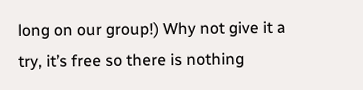long on our group!) Why not give it a try, it’s free so there is nothing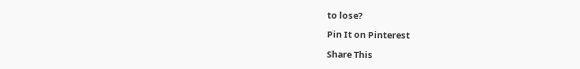to lose?

Pin It on Pinterest

Share This